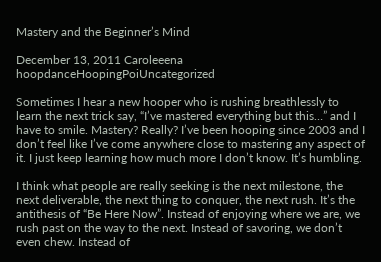Mastery and the Beginner’s Mind

December 13, 2011 Caroleeena hoopdanceHoopingPoiUncategorized

Sometimes I hear a new hooper who is rushing breathlessly to learn the next trick say, “I’ve mastered everything but this…” and I have to smile. Mastery? Really? I’ve been hooping since 2003 and I don’t feel like I’ve come anywhere close to mastering any aspect of it. I just keep learning how much more I don’t know. It’s humbling.

I think what people are really seeking is the next milestone, the next deliverable, the next thing to conquer, the next rush. It’s the antithesis of “Be Here Now”. Instead of enjoying where we are, we rush past on the way to the next. Instead of savoring, we don’t even chew. Instead of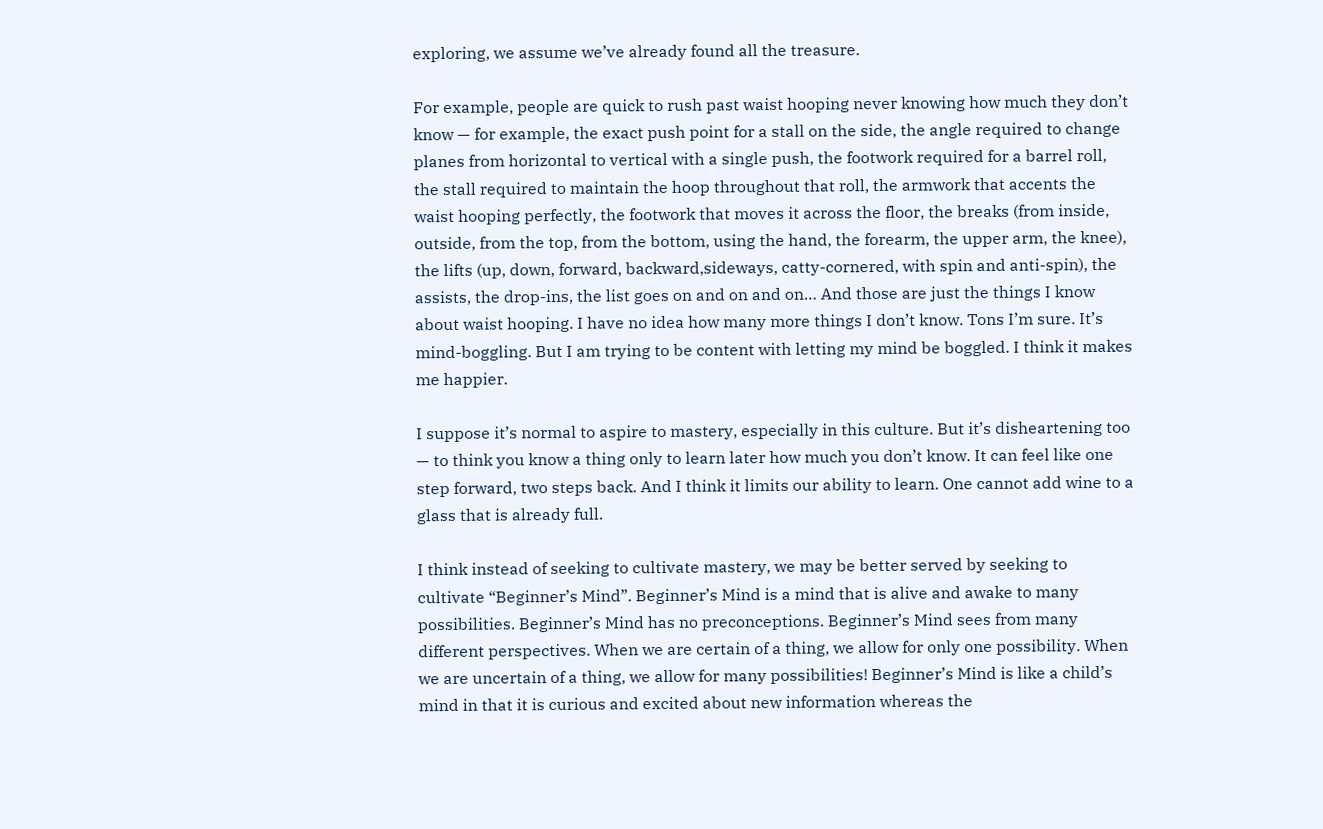exploring, we assume we’ve already found all the treasure.

For example, people are quick to rush past waist hooping never knowing how much they don’t know — for example, the exact push point for a stall on the side, the angle required to change planes from horizontal to vertical with a single push, the footwork required for a barrel roll, the stall required to maintain the hoop throughout that roll, the armwork that accents the waist hooping perfectly, the footwork that moves it across the floor, the breaks (from inside, outside, from the top, from the bottom, using the hand, the forearm, the upper arm, the knee), the lifts (up, down, forward, backward,sideways, catty-cornered, with spin and anti-spin), the assists, the drop-ins, the list goes on and on and on… And those are just the things I know about waist hooping. I have no idea how many more things I don’t know. Tons I’m sure. It’s mind-boggling. But I am trying to be content with letting my mind be boggled. I think it makes me happier.

I suppose it’s normal to aspire to mastery, especially in this culture. But it’s disheartening too — to think you know a thing only to learn later how much you don’t know. It can feel like one step forward, two steps back. And I think it limits our ability to learn. One cannot add wine to a glass that is already full.

I think instead of seeking to cultivate mastery, we may be better served by seeking to cultivate “Beginner’s Mind”. Beginner’s Mind is a mind that is alive and awake to many possibilities. Beginner’s Mind has no preconceptions. Beginner’s Mind sees from many different perspectives. When we are certain of a thing, we allow for only one possibility. When we are uncertain of a thing, we allow for many possibilities! Beginner’s Mind is like a child’s mind in that it is curious and excited about new information whereas the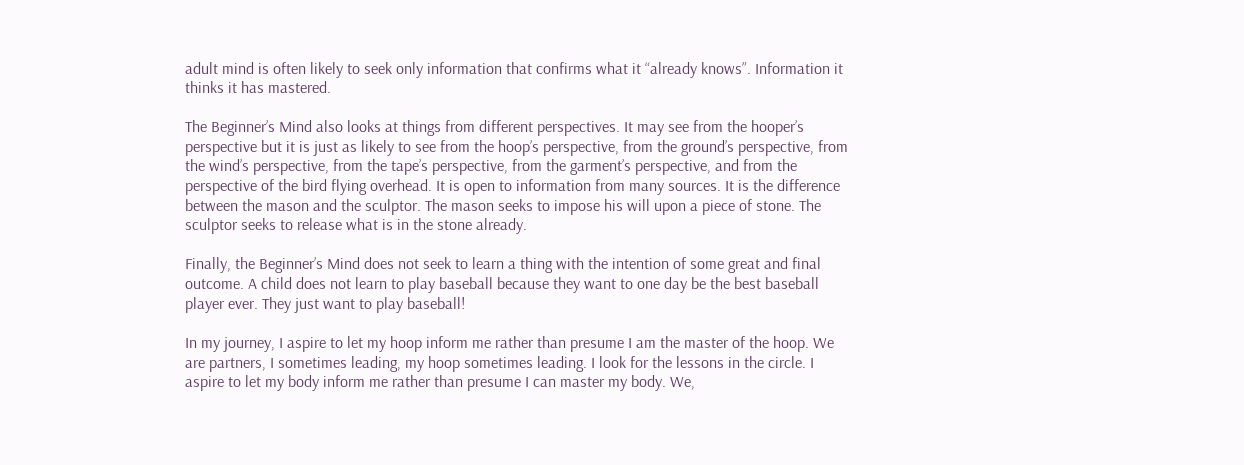adult mind is often likely to seek only information that confirms what it “already knows”. Information it thinks it has mastered.

The Beginner’s Mind also looks at things from different perspectives. It may see from the hooper’s perspective but it is just as likely to see from the hoop’s perspective, from the ground’s perspective, from the wind’s perspective, from the tape’s perspective, from the garment’s perspective, and from the perspective of the bird flying overhead. It is open to information from many sources. It is the difference between the mason and the sculptor. The mason seeks to impose his will upon a piece of stone. The sculptor seeks to release what is in the stone already.

Finally, the Beginner’s Mind does not seek to learn a thing with the intention of some great and final outcome. A child does not learn to play baseball because they want to one day be the best baseball player ever. They just want to play baseball!

In my journey, I aspire to let my hoop inform me rather than presume I am the master of the hoop. We are partners, I sometimes leading, my hoop sometimes leading. I look for the lessons in the circle. I aspire to let my body inform me rather than presume I can master my body. We,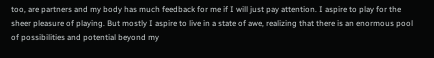too, are partners and my body has much feedback for me if I will just pay attention. I aspire to play for the sheer pleasure of playing. But mostly I aspire to live in a state of awe, realizing that there is an enormous pool of possibilities and potential beyond my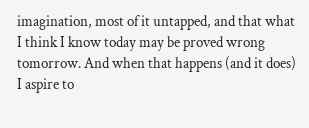imagination, most of it untapped, and that what I think I know today may be proved wrong tomorrow. And when that happens (and it does) I aspire to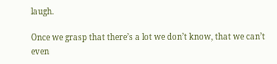laugh.

Once we grasp that there’s a lot we don’t know, that we can’t even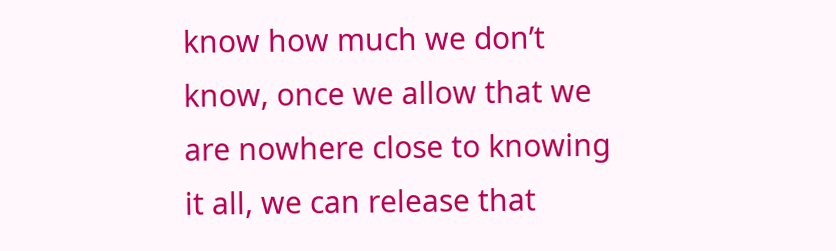know how much we don’t know, once we allow that we are nowhere close to knowing it all, we can release that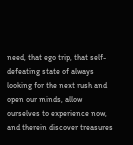need, that ego trip, that self-defeating state of always looking for the next rush and open our minds, allow ourselves to experience now, and therein discover treasures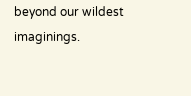beyond our wildest imaginings.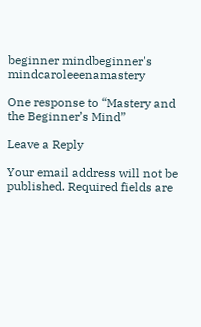beginner mindbeginner's mindcaroleeenamastery

One response to “Mastery and the Beginner’s Mind”

Leave a Reply

Your email address will not be published. Required fields are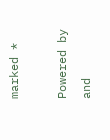marked *

Powered by and